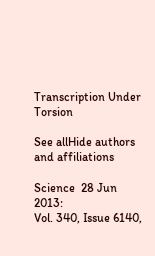Transcription Under Torsion

See allHide authors and affiliations

Science  28 Jun 2013:
Vol. 340, Issue 6140,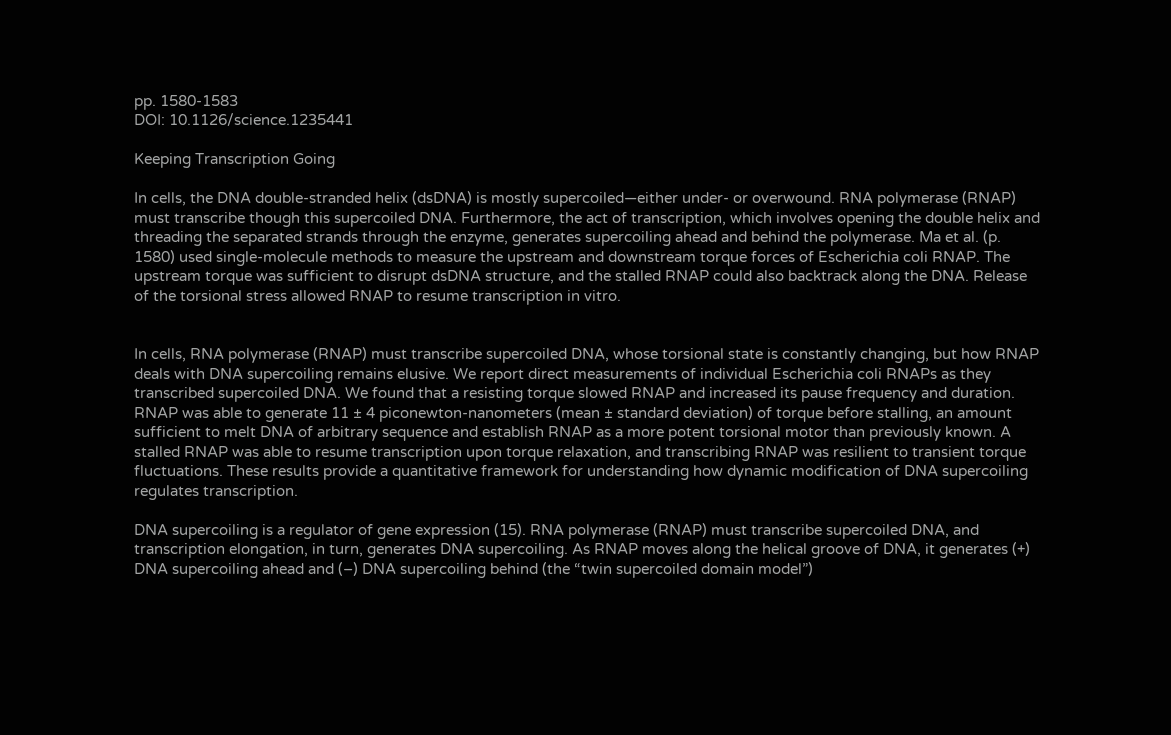pp. 1580-1583
DOI: 10.1126/science.1235441

Keeping Transcription Going

In cells, the DNA double-stranded helix (dsDNA) is mostly supercoiled—either under- or overwound. RNA polymerase (RNAP) must transcribe though this supercoiled DNA. Furthermore, the act of transcription, which involves opening the double helix and threading the separated strands through the enzyme, generates supercoiling ahead and behind the polymerase. Ma et al. (p. 1580) used single-molecule methods to measure the upstream and downstream torque forces of Escherichia coli RNAP. The upstream torque was sufficient to disrupt dsDNA structure, and the stalled RNAP could also backtrack along the DNA. Release of the torsional stress allowed RNAP to resume transcription in vitro.


In cells, RNA polymerase (RNAP) must transcribe supercoiled DNA, whose torsional state is constantly changing, but how RNAP deals with DNA supercoiling remains elusive. We report direct measurements of individual Escherichia coli RNAPs as they transcribed supercoiled DNA. We found that a resisting torque slowed RNAP and increased its pause frequency and duration. RNAP was able to generate 11 ± 4 piconewton-nanometers (mean ± standard deviation) of torque before stalling, an amount sufficient to melt DNA of arbitrary sequence and establish RNAP as a more potent torsional motor than previously known. A stalled RNAP was able to resume transcription upon torque relaxation, and transcribing RNAP was resilient to transient torque fluctuations. These results provide a quantitative framework for understanding how dynamic modification of DNA supercoiling regulates transcription.

DNA supercoiling is a regulator of gene expression (15). RNA polymerase (RNAP) must transcribe supercoiled DNA, and transcription elongation, in turn, generates DNA supercoiling. As RNAP moves along the helical groove of DNA, it generates (+) DNA supercoiling ahead and (–) DNA supercoiling behind (the “twin supercoiled domain model”)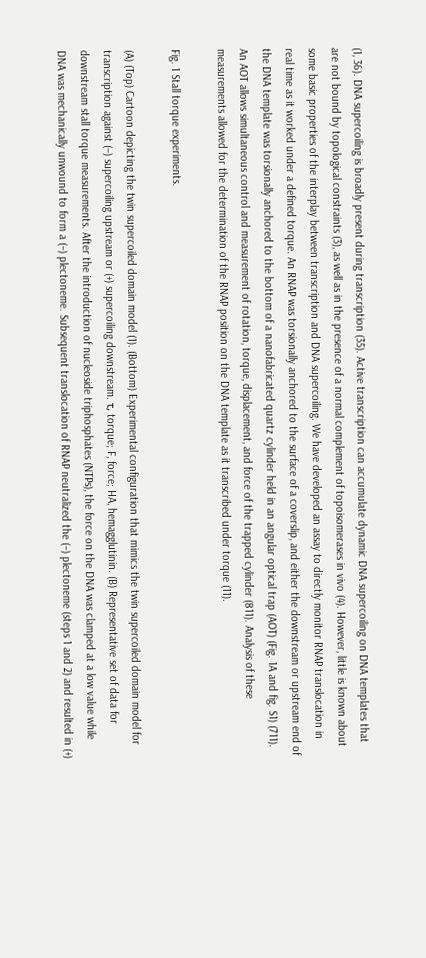(1, 36). DNA supercoiling is broadly present during transcription (35). Active transcription can accumulate dynamic DNA supercoiling on DNA templates that are not bound by topological constraints (3), as well as in the presence of a normal complement of topoisomerases in vivo (4). However, little is known about some basic properties of the interplay between transcription and DNA supercoiling. We have developed an assay to directly monitor RNAP translocation in real time as it worked under a defined torque. An RNAP was torsionally anchored to the surface of a coverslip, and either the downstream or upstream end of the DNA template was torsionally anchored to the bottom of a nanofabricated quartz cylinder held in an angular optical trap (AOT) (Fig. 1A and fig. S1) (711). An AOT allows simultaneous control and measurement of rotation, torque, displacement, and force of the trapped cylinder (811). Analysis of these measurements allowed for the determination of the RNAP position on the DNA template as it transcribed under torque (11).

Fig. 1 Stall torque experiments.

(A) (Top) Cartoon depicting the twin supercoiled domain model (1). (Bottom) Experimental configuration that mimics the twin supercoiled domain model for transcription against (–) supercoiling upstream or (+) supercoiling downstream. τ, torque; F, force; HA, hemagglutinin. (B) Representative set of data for downstream stall torque measurements. After the introduction of nucleoside triphosphates (NTPs), the force on the DNA was clamped at a low value while DNA was mechanically unwound to form a (–) plectoneme. Subsequent translocation of RNAP neutralized the (–) plectoneme (steps 1 and 2) and resulted in (+)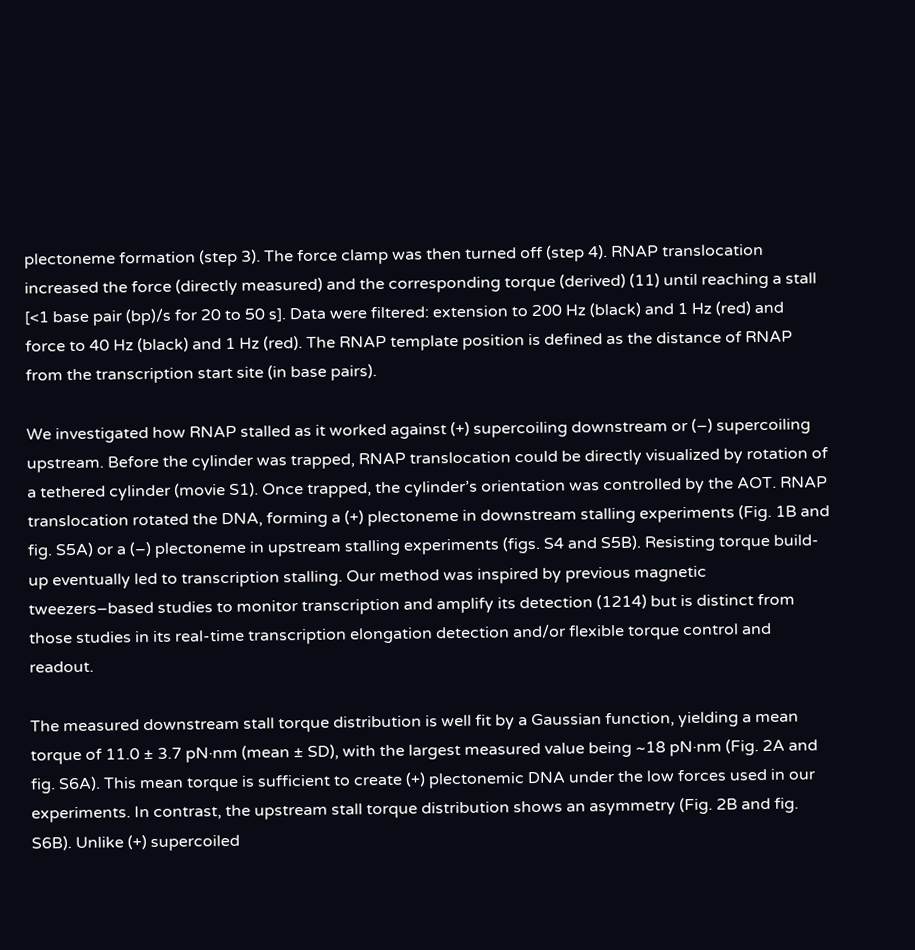plectoneme formation (step 3). The force clamp was then turned off (step 4). RNAP translocation increased the force (directly measured) and the corresponding torque (derived) (11) until reaching a stall [<1 base pair (bp)/s for 20 to 50 s]. Data were filtered: extension to 200 Hz (black) and 1 Hz (red) and force to 40 Hz (black) and 1 Hz (red). The RNAP template position is defined as the distance of RNAP from the transcription start site (in base pairs).

We investigated how RNAP stalled as it worked against (+) supercoiling downstream or (–) supercoiling upstream. Before the cylinder was trapped, RNAP translocation could be directly visualized by rotation of a tethered cylinder (movie S1). Once trapped, the cylinder’s orientation was controlled by the AOT. RNAP translocation rotated the DNA, forming a (+) plectoneme in downstream stalling experiments (Fig. 1B and fig. S5A) or a (–) plectoneme in upstream stalling experiments (figs. S4 and S5B). Resisting torque build-up eventually led to transcription stalling. Our method was inspired by previous magnetic tweezers–based studies to monitor transcription and amplify its detection (1214) but is distinct from those studies in its real-time transcription elongation detection and/or flexible torque control and readout.

The measured downstream stall torque distribution is well fit by a Gaussian function, yielding a mean torque of 11.0 ± 3.7 pN·nm (mean ± SD), with the largest measured value being ~18 pN·nm (Fig. 2A and fig. S6A). This mean torque is sufficient to create (+) plectonemic DNA under the low forces used in our experiments. In contrast, the upstream stall torque distribution shows an asymmetry (Fig. 2B and fig. S6B). Unlike (+) supercoiled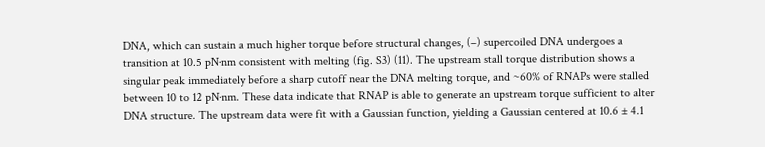DNA, which can sustain a much higher torque before structural changes, (–) supercoiled DNA undergoes a transition at 10.5 pN·nm consistent with melting (fig. S3) (11). The upstream stall torque distribution shows a singular peak immediately before a sharp cutoff near the DNA melting torque, and ~60% of RNAPs were stalled between 10 to 12 pN·nm. These data indicate that RNAP is able to generate an upstream torque sufficient to alter DNA structure. The upstream data were fit with a Gaussian function, yielding a Gaussian centered at 10.6 ± 4.1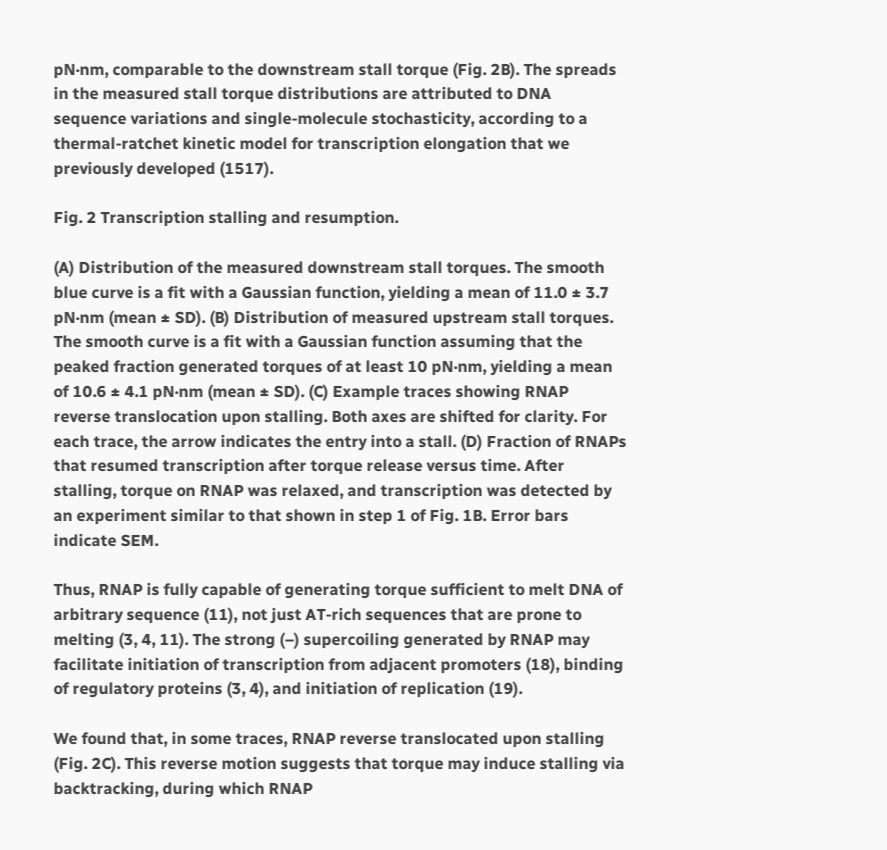pN·nm, comparable to the downstream stall torque (Fig. 2B). The spreads in the measured stall torque distributions are attributed to DNA sequence variations and single-molecule stochasticity, according to a thermal-ratchet kinetic model for transcription elongation that we previously developed (1517).

Fig. 2 Transcription stalling and resumption.

(A) Distribution of the measured downstream stall torques. The smooth blue curve is a fit with a Gaussian function, yielding a mean of 11.0 ± 3.7 pN·nm (mean ± SD). (B) Distribution of measured upstream stall torques. The smooth curve is a fit with a Gaussian function assuming that the peaked fraction generated torques of at least 10 pN·nm, yielding a mean of 10.6 ± 4.1 pN·nm (mean ± SD). (C) Example traces showing RNAP reverse translocation upon stalling. Both axes are shifted for clarity. For each trace, the arrow indicates the entry into a stall. (D) Fraction of RNAPs that resumed transcription after torque release versus time. After stalling, torque on RNAP was relaxed, and transcription was detected by an experiment similar to that shown in step 1 of Fig. 1B. Error bars indicate SEM.

Thus, RNAP is fully capable of generating torque sufficient to melt DNA of arbitrary sequence (11), not just AT-rich sequences that are prone to melting (3, 4, 11). The strong (–) supercoiling generated by RNAP may facilitate initiation of transcription from adjacent promoters (18), binding of regulatory proteins (3, 4), and initiation of replication (19).

We found that, in some traces, RNAP reverse translocated upon stalling (Fig. 2C). This reverse motion suggests that torque may induce stalling via backtracking, during which RNAP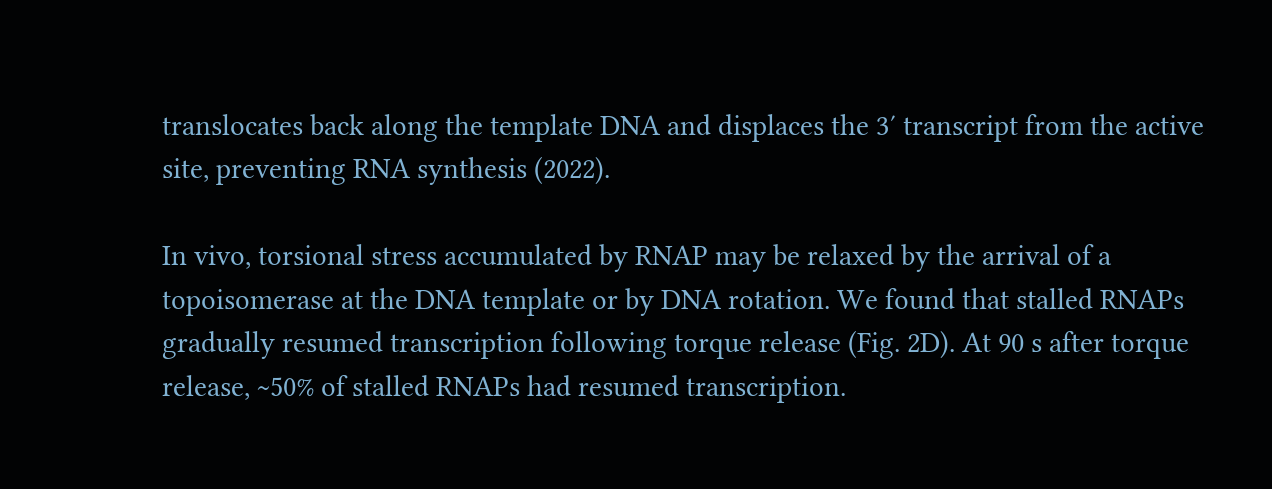translocates back along the template DNA and displaces the 3′ transcript from the active site, preventing RNA synthesis (2022).

In vivo, torsional stress accumulated by RNAP may be relaxed by the arrival of a topoisomerase at the DNA template or by DNA rotation. We found that stalled RNAPs gradually resumed transcription following torque release (Fig. 2D). At 90 s after torque release, ~50% of stalled RNAPs had resumed transcription.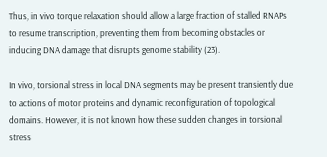Thus, in vivo torque relaxation should allow a large fraction of stalled RNAPs to resume transcription, preventing them from becoming obstacles or inducing DNA damage that disrupts genome stability (23).

In vivo, torsional stress in local DNA segments may be present transiently due to actions of motor proteins and dynamic reconfiguration of topological domains. However, it is not known how these sudden changes in torsional stress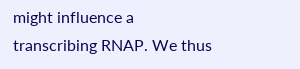might influence a transcribing RNAP. We thus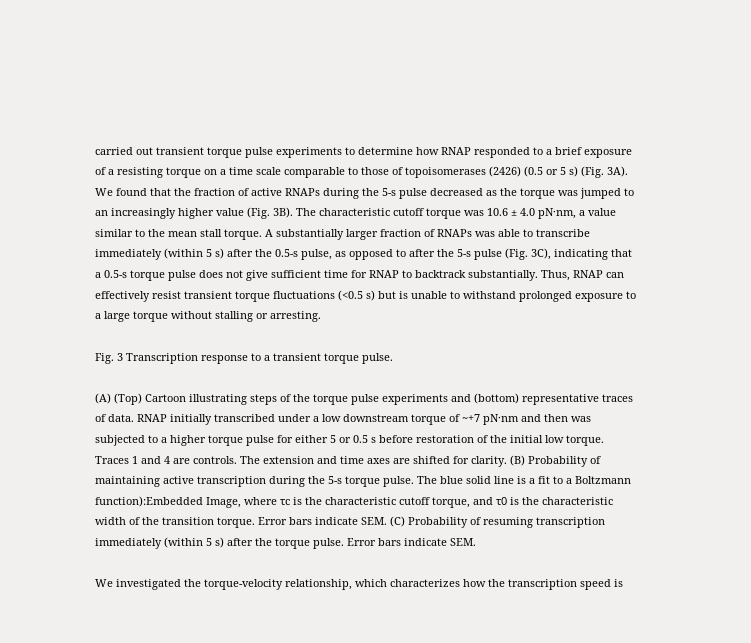carried out transient torque pulse experiments to determine how RNAP responded to a brief exposure of a resisting torque on a time scale comparable to those of topoisomerases (2426) (0.5 or 5 s) (Fig. 3A). We found that the fraction of active RNAPs during the 5-s pulse decreased as the torque was jumped to an increasingly higher value (Fig. 3B). The characteristic cutoff torque was 10.6 ± 4.0 pN·nm, a value similar to the mean stall torque. A substantially larger fraction of RNAPs was able to transcribe immediately (within 5 s) after the 0.5-s pulse, as opposed to after the 5-s pulse (Fig. 3C), indicating that a 0.5-s torque pulse does not give sufficient time for RNAP to backtrack substantially. Thus, RNAP can effectively resist transient torque fluctuations (<0.5 s) but is unable to withstand prolonged exposure to a large torque without stalling or arresting.

Fig. 3 Transcription response to a transient torque pulse.

(A) (Top) Cartoon illustrating steps of the torque pulse experiments and (bottom) representative traces of data. RNAP initially transcribed under a low downstream torque of ~+7 pN·nm and then was subjected to a higher torque pulse for either 5 or 0.5 s before restoration of the initial low torque. Traces 1 and 4 are controls. The extension and time axes are shifted for clarity. (B) Probability of maintaining active transcription during the 5-s torque pulse. The blue solid line is a fit to a Boltzmann function):Embedded Image, where τc is the characteristic cutoff torque, and τ0 is the characteristic width of the transition torque. Error bars indicate SEM. (C) Probability of resuming transcription immediately (within 5 s) after the torque pulse. Error bars indicate SEM.

We investigated the torque-velocity relationship, which characterizes how the transcription speed is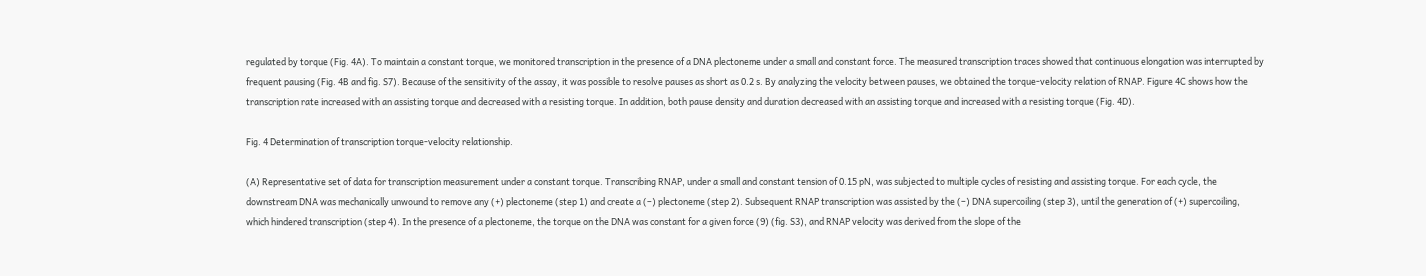regulated by torque (Fig. 4A). To maintain a constant torque, we monitored transcription in the presence of a DNA plectoneme under a small and constant force. The measured transcription traces showed that continuous elongation was interrupted by frequent pausing (Fig. 4B and fig. S7). Because of the sensitivity of the assay, it was possible to resolve pauses as short as 0.2 s. By analyzing the velocity between pauses, we obtained the torque-velocity relation of RNAP. Figure 4C shows how the transcription rate increased with an assisting torque and decreased with a resisting torque. In addition, both pause density and duration decreased with an assisting torque and increased with a resisting torque (Fig. 4D).

Fig. 4 Determination of transcription torque-velocity relationship.

(A) Representative set of data for transcription measurement under a constant torque. Transcribing RNAP, under a small and constant tension of 0.15 pN, was subjected to multiple cycles of resisting and assisting torque. For each cycle, the downstream DNA was mechanically unwound to remove any (+) plectoneme (step 1) and create a (–) plectoneme (step 2). Subsequent RNAP transcription was assisted by the (–) DNA supercoiling (step 3), until the generation of (+) supercoiling, which hindered transcription (step 4). In the presence of a plectoneme, the torque on the DNA was constant for a given force (9) (fig. S3), and RNAP velocity was derived from the slope of the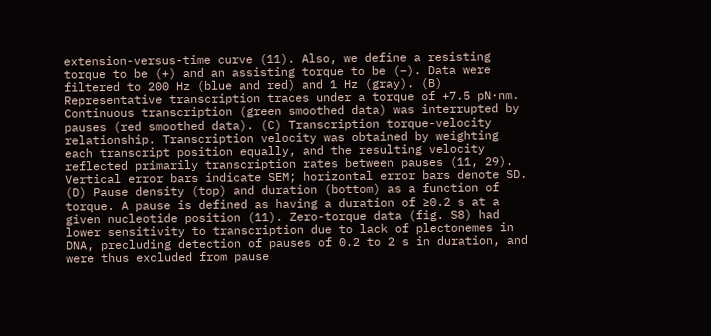extension-versus-time curve (11). Also, we define a resisting torque to be (+) and an assisting torque to be (–). Data were filtered to 200 Hz (blue and red) and 1 Hz (gray). (B) Representative transcription traces under a torque of +7.5 pN·nm. Continuous transcription (green smoothed data) was interrupted by pauses (red smoothed data). (C) Transcription torque-velocity relationship. Transcription velocity was obtained by weighting each transcript position equally, and the resulting velocity reflected primarily transcription rates between pauses (11, 29). Vertical error bars indicate SEM; horizontal error bars denote SD. (D) Pause density (top) and duration (bottom) as a function of torque. A pause is defined as having a duration of ≥0.2 s at a given nucleotide position (11). Zero-torque data (fig. S8) had lower sensitivity to transcription due to lack of plectonemes in DNA, precluding detection of pauses of 0.2 to 2 s in duration, and were thus excluded from pause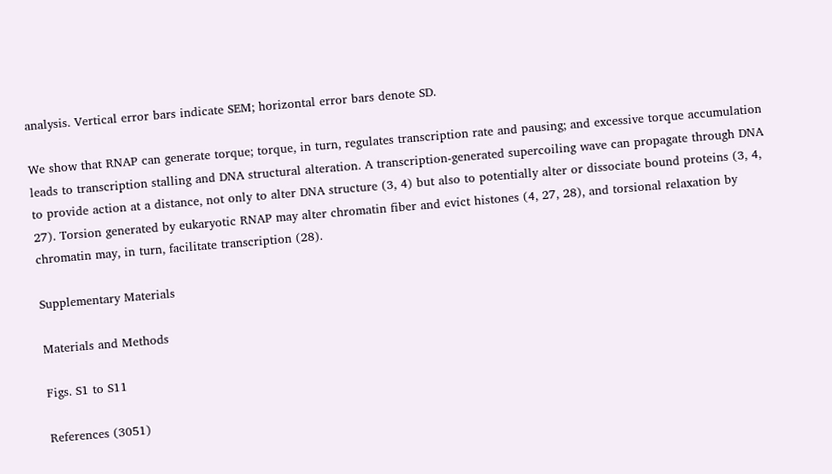analysis. Vertical error bars indicate SEM; horizontal error bars denote SD.

We show that RNAP can generate torque; torque, in turn, regulates transcription rate and pausing; and excessive torque accumulation leads to transcription stalling and DNA structural alteration. A transcription-generated supercoiling wave can propagate through DNA to provide action at a distance, not only to alter DNA structure (3, 4) but also to potentially alter or dissociate bound proteins (3, 4, 27). Torsion generated by eukaryotic RNAP may alter chromatin fiber and evict histones (4, 27, 28), and torsional relaxation by chromatin may, in turn, facilitate transcription (28).

Supplementary Materials

Materials and Methods

Figs. S1 to S11

References (3051)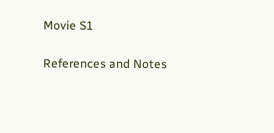Movie S1

References and Notes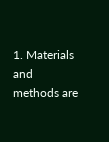1. Materials and methods are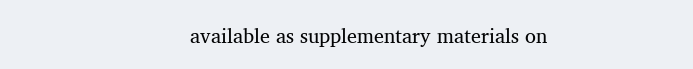available as supplementary materials on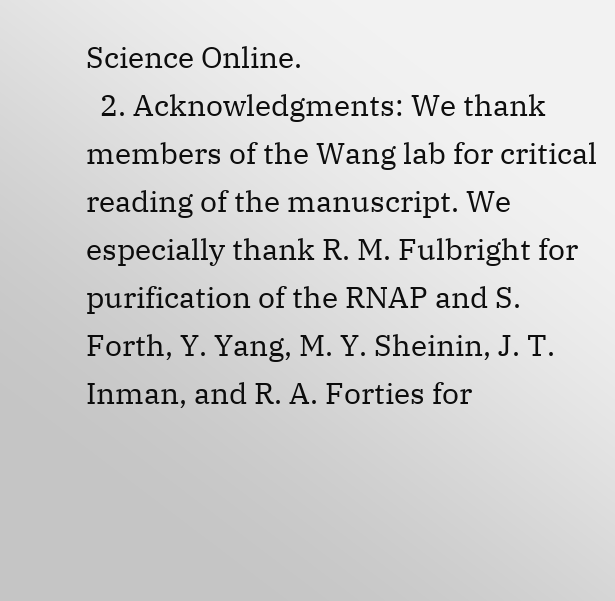Science Online.
  2. Acknowledgments: We thank members of the Wang lab for critical reading of the manuscript. We especially thank R. M. Fulbright for purification of the RNAP and S. Forth, Y. Yang, M. Y. Sheinin, J. T. Inman, and R. A. Forties for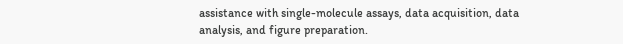assistance with single-molecule assays, data acquisition, data analysis, and figure preparation.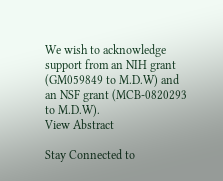We wish to acknowledge support from an NIH grant (GM059849 to M.D.W) and an NSF grant (MCB-0820293 to M.D.W).
View Abstract

Stay Connected to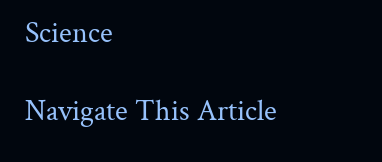Science

Navigate This Article